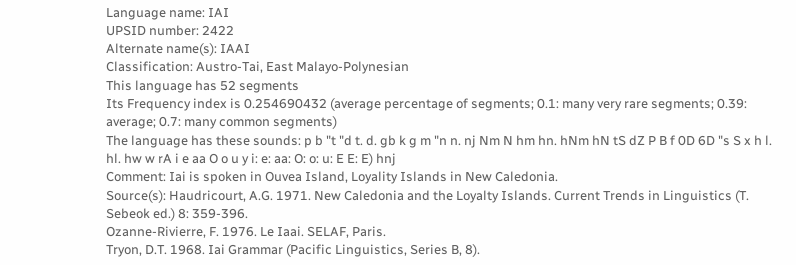Language name: IAI
UPSID number: 2422
Alternate name(s): IAAI
Classification: Austro-Tai, East Malayo-Polynesian
This language has 52 segments
Its Frequency index is 0.254690432 (average percentage of segments; 0.1: many very rare segments; 0.39: average; 0.7: many common segments)
The language has these sounds: p b "t "d t. d. gb k g m "n n. nj Nm N hm hn. hNm hN tS dZ P B f 0D 6D "s S x h l. hl. hw w rA i e aa O o u y i: e: aa: O: o: u: E E: E) hnj
Comment: Iai is spoken in Ouvea Island, Loyality Islands in New Caledonia.
Source(s): Haudricourt, A.G. 1971. New Caledonia and the Loyalty Islands. Current Trends in Linguistics (T. Sebeok ed.) 8: 359-396.
Ozanne-Rivierre, F. 1976. Le Iaai. SELAF, Paris.
Tryon, D.T. 1968. Iai Grammar (Pacific Linguistics, Series B, 8).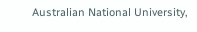Australian National University,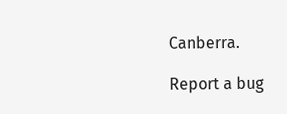Canberra.

Report a bug